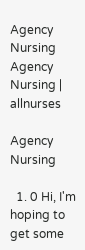Agency Nursing Agency Nursing | allnurses

Agency Nursing

  1. 0 Hi, I'm hoping to get some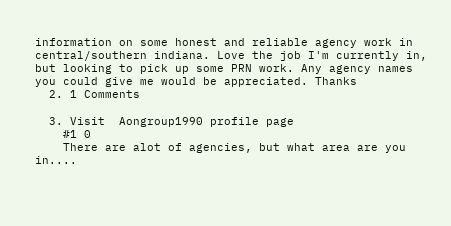information on some honest and reliable agency work in central/southern indiana. Love the job I'm currently in, but looking to pick up some PRN work. Any agency names you could give me would be appreciated. Thanks
  2. 1 Comments

  3. Visit  Aongroup1990 profile page
    #1 0
    There are alot of agencies, but what area are you in....